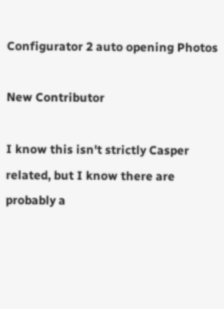Configurator 2 auto opening Photos

New Contributor

I know this isn't strictly Casper related, but I know there are probably a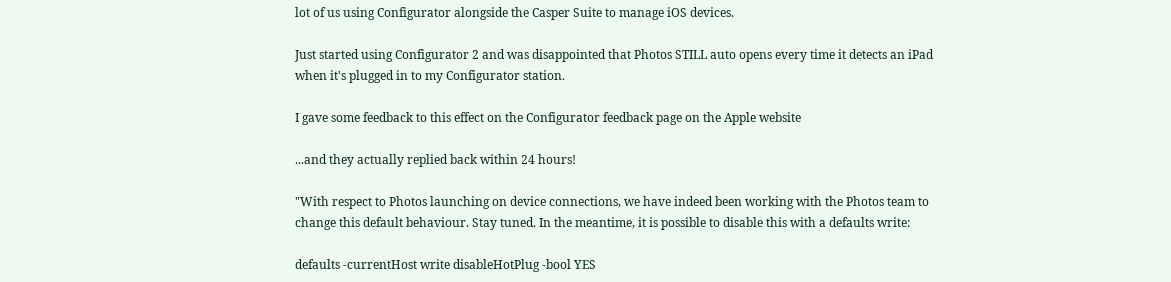lot of us using Configurator alongside the Casper Suite to manage iOS devices.

Just started using Configurator 2 and was disappointed that Photos STILL auto opens every time it detects an iPad when it's plugged in to my Configurator station.

I gave some feedback to this effect on the Configurator feedback page on the Apple website

...and they actually replied back within 24 hours!

"With respect to Photos launching on device connections, we have indeed been working with the Photos team to change this default behaviour. Stay tuned. In the meantime, it is possible to disable this with a defaults write:

defaults -currentHost write disableHotPlug -bool YES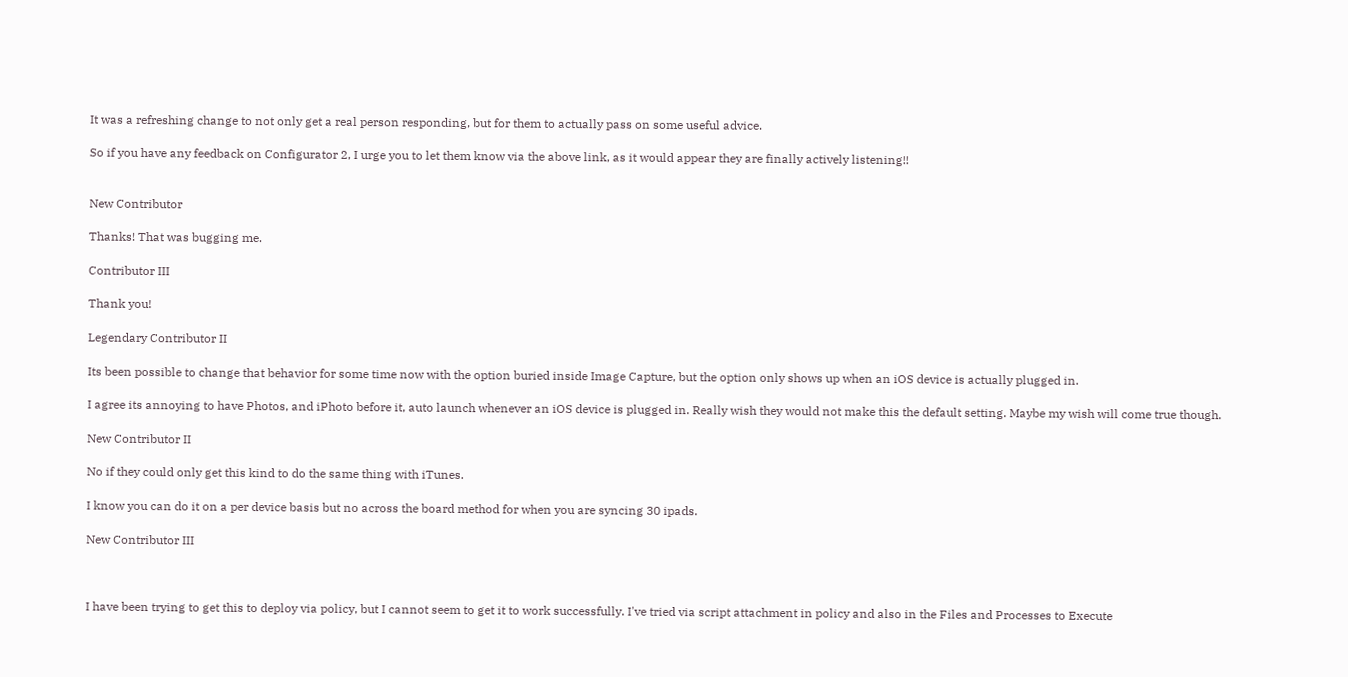It was a refreshing change to not only get a real person responding, but for them to actually pass on some useful advice.

So if you have any feedback on Configurator 2, I urge you to let them know via the above link, as it would appear they are finally actively listening!!


New Contributor

Thanks! That was bugging me.

Contributor III

Thank you!

Legendary Contributor II

Its been possible to change that behavior for some time now with the option buried inside Image Capture, but the option only shows up when an iOS device is actually plugged in.

I agree its annoying to have Photos, and iPhoto before it, auto launch whenever an iOS device is plugged in. Really wish they would not make this the default setting. Maybe my wish will come true though.

New Contributor II

No if they could only get this kind to do the same thing with iTunes.

I know you can do it on a per device basis but no across the board method for when you are syncing 30 ipads.

New Contributor III



I have been trying to get this to deploy via policy, but I cannot seem to get it to work successfully. I've tried via script attachment in policy and also in the Files and Processes to Execute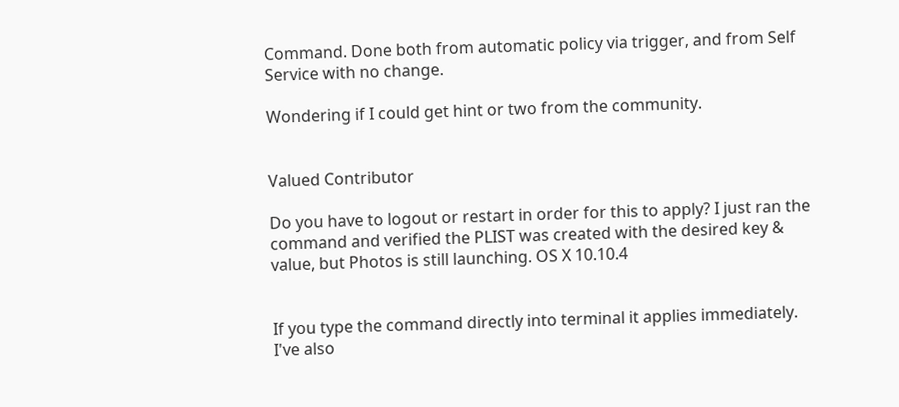Command. Done both from automatic policy via trigger, and from Self Service with no change.

Wondering if I could get hint or two from the community.


Valued Contributor

Do you have to logout or restart in order for this to apply? I just ran the command and verified the PLIST was created with the desired key & value, but Photos is still launching. OS X 10.10.4


If you type the command directly into terminal it applies immediately. I've also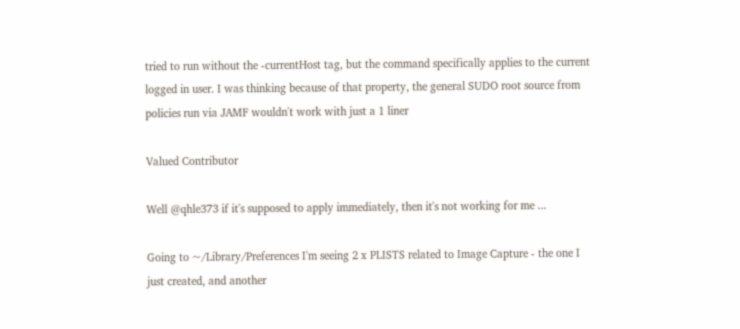tried to run without the -currentHost tag, but the command specifically applies to the current logged in user. I was thinking because of that property, the general SUDO root source from policies run via JAMF wouldn't work with just a 1 liner

Valued Contributor

Well @qhle373 if it's supposed to apply immediately, then it's not working for me ...

Going to ~/Library/Preferences I'm seeing 2 x PLISTS related to Image Capture - the one I just created, and another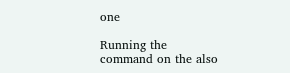one

Running the command on the also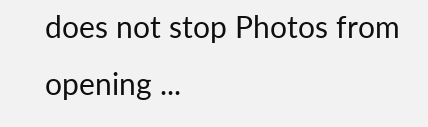does not stop Photos from opening ...